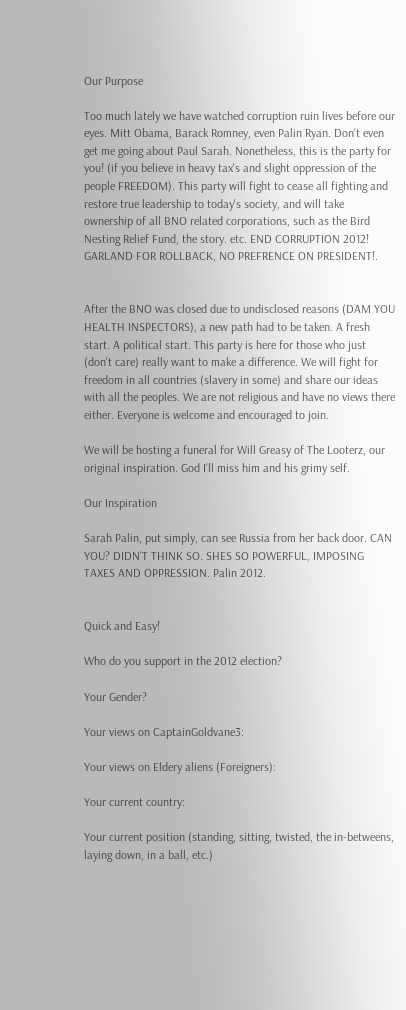Our Purpose

Too much lately we have watched corruption ruin lives before our eyes. Mitt Obama, Barack Romney, even Palin Ryan. Don't even get me going about Paul Sarah. Nonetheless, this is the party for you! (if you believe in heavy tax's and slight oppression of the people FREEDOM). This party will fight to cease all fighting and restore true leadership to today's society, and will take ownership of all BNO related corporations, such as the Bird Nesting Relief Fund, the story. etc. END CORRUPTION 2012! GARLAND FOR ROLLBACK, NO PREFRENCE ON PRESIDENT!.


After the BNO was closed due to undisclosed reasons (DAM YOU HEALTH INSPECTORS), a new path had to be taken. A fresh start. A political start. This party is here for those who just (don't care) really want to make a difference. We will fight for freedom in all countries (slavery in some) and share our ideas with all the peoples. We are not religious and have no views there either. Everyone is welcome and encouraged to join.

We will be hosting a funeral for Will Greasy of The Looterz, our original inspiration. God I'll miss him and his grimy self.

Our Inspiration

Sarah Palin, put simply, can see Russia from her back door. CAN YOU? DIDN'T THINK SO. SHES SO POWERFUL, IMPOSING TAXES AND OPPRESSION. Palin 2012.


Quick and Easy!

Who do you support in the 2012 election?

Your Gender?

Your views on CaptainGoldvane3:

Your views on Eldery aliens (Foreigners):

Your current country:

Your current position (standing, sitting, twisted, the in-betweens, laying down, in a ball, etc.)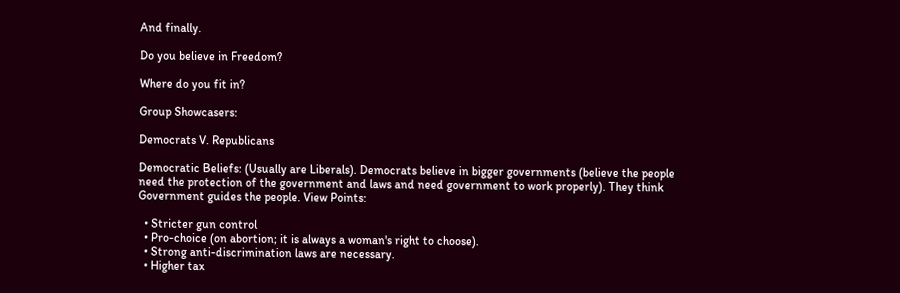And finally.

Do you believe in Freedom?

Where do you fit in?

Group Showcasers:

Democrats V. Republicans

Democratic Beliefs: (Usually are Liberals). Democrats believe in bigger governments (believe the people need the protection of the government and laws and need government to work properly). They think Government guides the people. View Points:

  • Stricter gun control
  • Pro-choice (on abortion; it is always a woman's right to choose).
  • Strong anti-discrimination laws are necessary.
  • Higher tax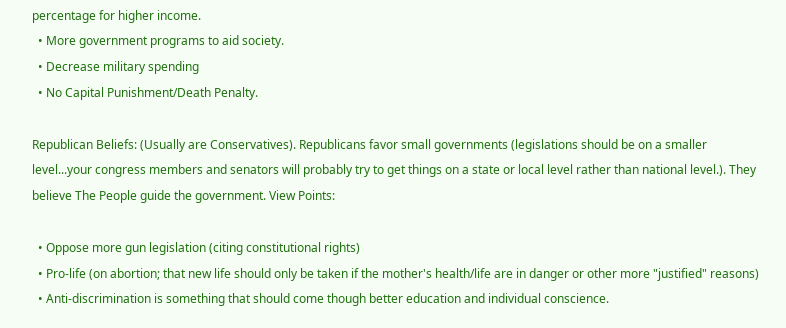percentage for higher income.
  • More government programs to aid society.
  • Decrease military spending
  • No Capital Punishment/Death Penalty.

Republican Beliefs: (Usually are Conservatives). Republicans favor small governments (legislations should be on a smaller level...your congress members and senators will probably try to get things on a state or local level rather than national level.). They believe The People guide the government. View Points:

  • Oppose more gun legislation (citing constitutional rights)
  • Pro-life (on abortion; that new life should only be taken if the mother's health/life are in danger or other more "justified" reasons)
  • Anti-discrimination is something that should come though better education and individual conscience.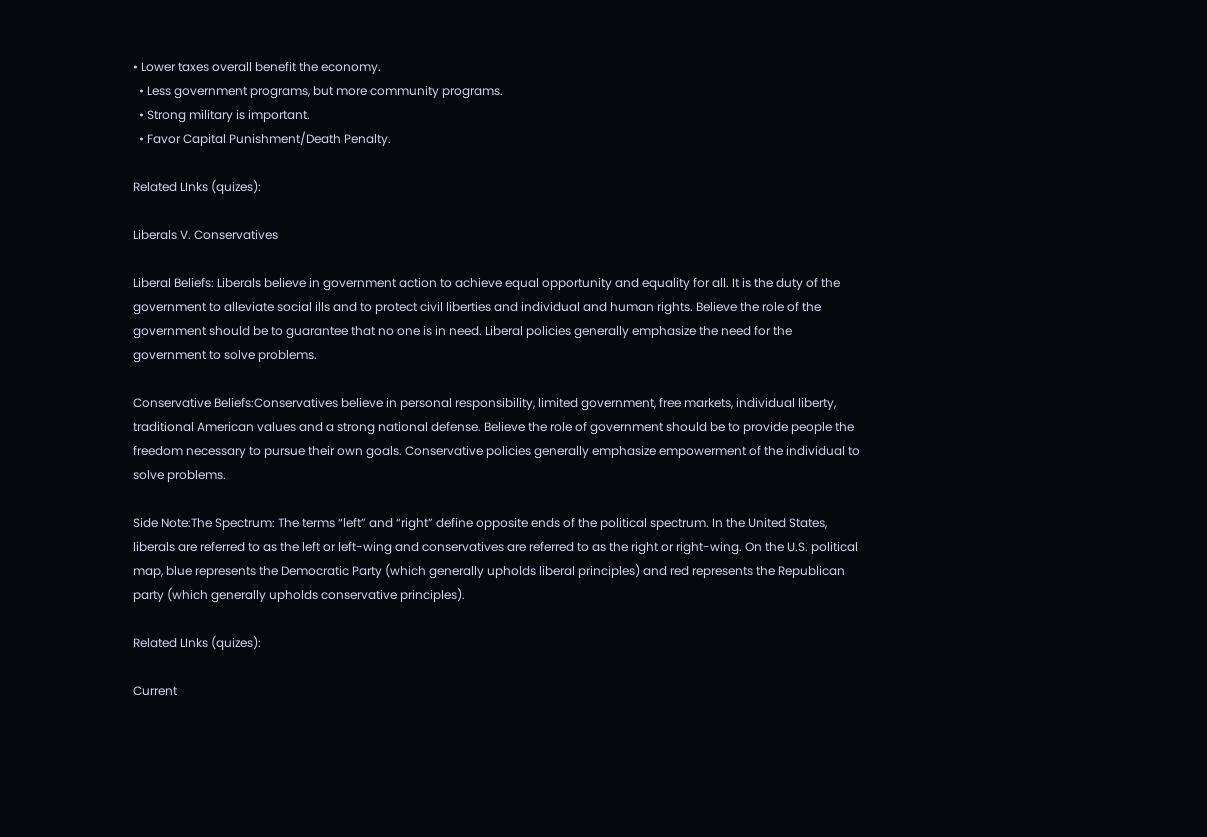• Lower taxes overall benefit the economy.
  • Less government programs, but more community programs.
  • Strong military is important.
  • Favor Capital Punishment/Death Penalty.

Related LInks (quizes):

Liberals V. Conservatives

Liberal Beliefs: Liberals believe in government action to achieve equal opportunity and equality for all. It is the duty of the government to alleviate social ills and to protect civil liberties and individual and human rights. Believe the role of the government should be to guarantee that no one is in need. Liberal policies generally emphasize the need for the government to solve problems.

Conservative Beliefs:Conservatives believe in personal responsibility, limited government, free markets, individual liberty, traditional American values and a strong national defense. Believe the role of government should be to provide people the freedom necessary to pursue their own goals. Conservative policies generally emphasize empowerment of the individual to solve problems.

Side Note:The Spectrum: The terms “left” and “right” define opposite ends of the political spectrum. In the United States, liberals are referred to as the left or left-wing and conservatives are referred to as the right or right-wing. On the U.S. political map, blue represents the Democratic Party (which generally upholds liberal principles) and red represents the Republican party (which generally upholds conservative principles).

Related LInks (quizes):

Current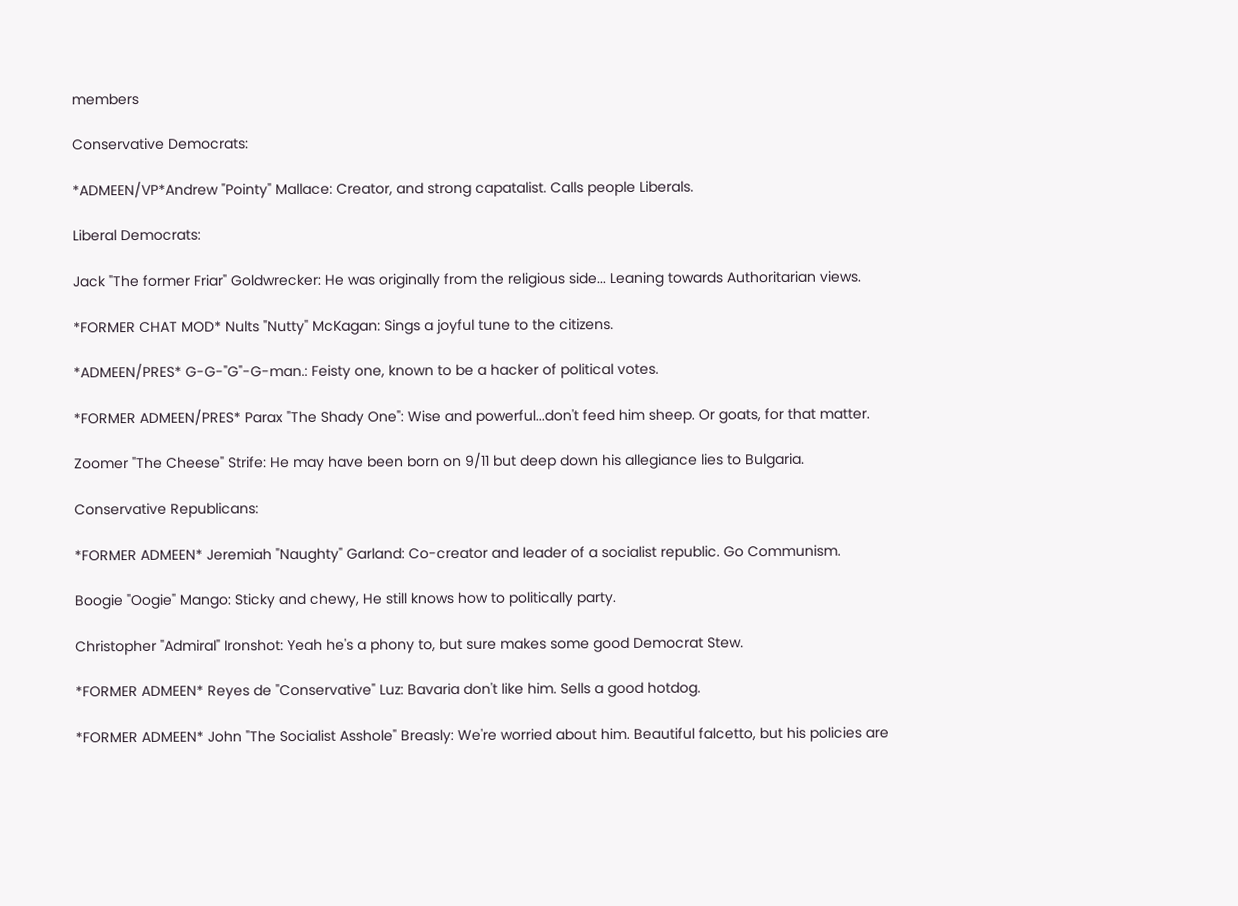members

Conservative Democrats:

*ADMEEN/VP*Andrew "Pointy" Mallace: Creator, and strong capatalist. Calls people Liberals.

Liberal Democrats:

Jack "The former Friar" Goldwrecker: He was originally from the religious side... Leaning towards Authoritarian views.

*FORMER CHAT MOD* Nults "Nutty" McKagan: Sings a joyful tune to the citizens.

*ADMEEN/PRES* G-G-"G"-G-man.: Feisty one, known to be a hacker of political votes.

*FORMER ADMEEN/PRES* Parax "The Shady One": Wise and powerful...don't feed him sheep. Or goats, for that matter.

Zoomer "The Cheese" Strife: He may have been born on 9/11 but deep down his allegiance lies to Bulgaria.

Conservative Republicans:

*FORMER ADMEEN* Jeremiah "Naughty" Garland: Co-creator and leader of a socialist republic. Go Communism.

Boogie "Oogie" Mango: Sticky and chewy, He still knows how to politically party.

Christopher "Admiral" Ironshot: Yeah he's a phony to, but sure makes some good Democrat Stew.

*FORMER ADMEEN* Reyes de "Conservative" Luz: Bavaria don't like him. Sells a good hotdog.

*FORMER ADMEEN* John "The Socialist Asshole" Breasly: We're worried about him. Beautiful falcetto, but his policies are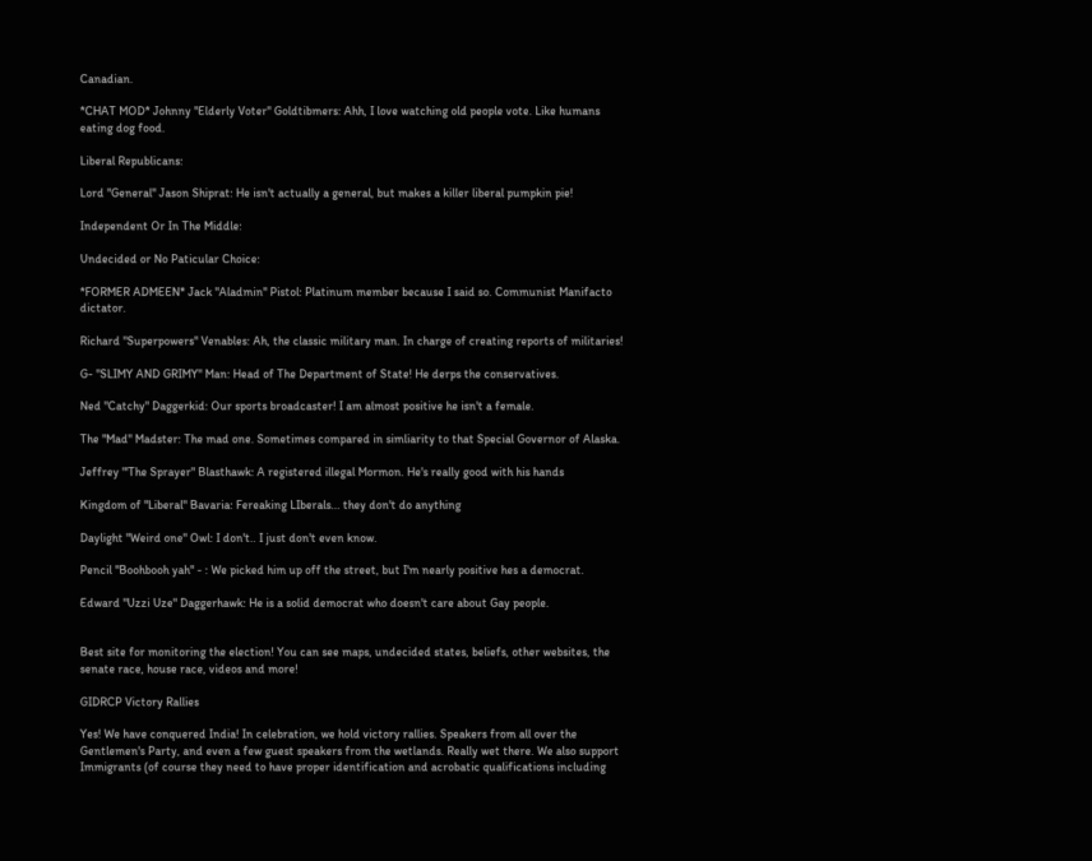Canadian.

*CHAT MOD* Johnny "Elderly Voter" Goldtibmers: Ahh, I love watching old people vote. Like humans eating dog food.

Liberal Republicans:

Lord "General" Jason Shiprat: He isn't actually a general, but makes a killer liberal pumpkin pie!

Independent Or In The Middle:

Undecided or No Paticular Choice:

*FORMER ADMEEN* Jack "Aladmin" Pistol: Platinum member because I said so. Communist Manifacto dictator.

Richard "Superpowers" Venables: Ah, the classic military man. In charge of creating reports of militaries!

G- "SLIMY AND GRIMY" Man: Head of The Department of State! He derps the conservatives.

Ned "Catchy" Daggerkid: Our sports broadcaster! I am almost positive he isn't a female.

The "Mad" Madster: The mad one. Sometimes compared in simliarity to that Special Governor of Alaska.

Jeffrey "'The Sprayer" Blasthawk: A registered illegal Mormon. He's really good with his hands

Kingdom of "Liberal" Bavaria: Fereaking LIberals... they don't do anything

Daylight "Weird one" Owl: I don't.. I just don't even know.

Pencil "Boohbooh yah" - : We picked him up off the street, but I'm nearly positive hes a democrat.

Edward "Uzzi Uze" Daggerhawk: He is a solid democrat who doesn't care about Gay people.


Best site for monitoring the election! You can see maps, undecided states, beliefs, other websites, the senate race, house race, videos and more!

GIDRCP Victory Rallies

Yes! We have conquered India! In celebration, we hold victory rallies. Speakers from all over the Gentlemen's Party, and even a few guest speakers from the wetlands. Really wet there. We also support Immigrants (of course they need to have proper identification and acrobatic qualifications including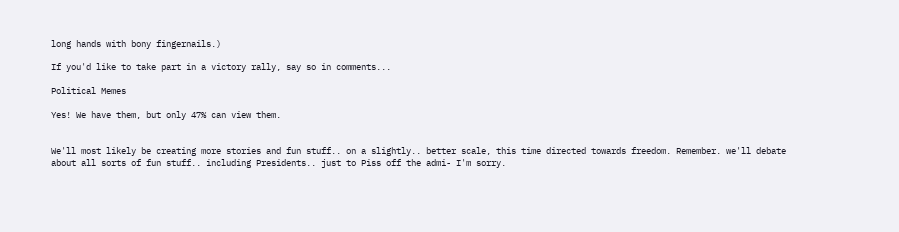long hands with bony fingernails.)

If you'd like to take part in a victory rally, say so in comments...

Political Memes

Yes! We have them, but only 47% can view them.


We'll most likely be creating more stories and fun stuff.. on a slightly.. better scale, this time directed towards freedom. Remember. we'll debate about all sorts of fun stuff.. including Presidents.. just to Piss off the admi- I'm sorry.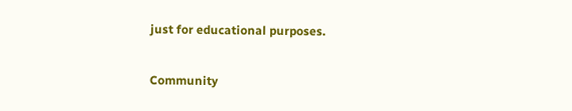just for educational purposes.

Community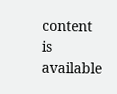content is available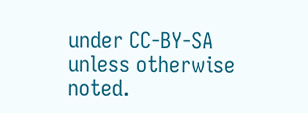under CC-BY-SA unless otherwise noted.